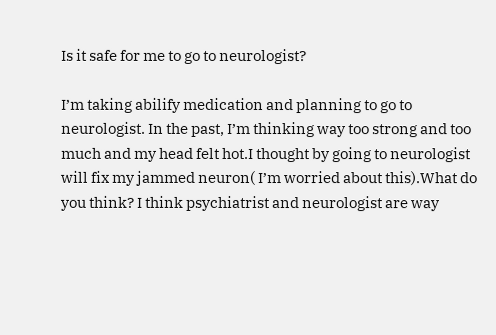Is it safe for me to go to neurologist?

I’m taking abilify medication and planning to go to neurologist. In the past, I’m thinking way too strong and too much and my head felt hot.I thought by going to neurologist will fix my jammed neuron( I’m worried about this).What do you think? I think psychiatrist and neurologist are way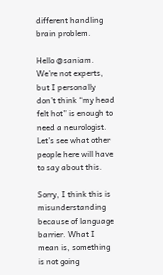different handling brain problem.

Hello @saniam. We’re not experts, but I personally don’t think “my head felt hot” is enough to need a neurologist. Let’s see what other people here will have to say about this.

Sorry, I think this is misunderstanding because of language barrier. What I mean is, something is not going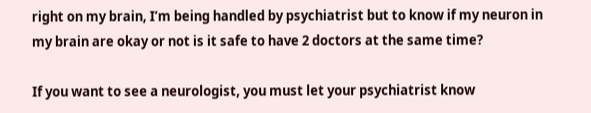right on my brain, I’m being handled by psychiatrist but to know if my neuron in my brain are okay or not is it safe to have 2 doctors at the same time?

If you want to see a neurologist, you must let your psychiatrist know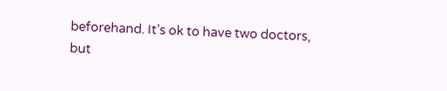beforehand. It’s ok to have two doctors, but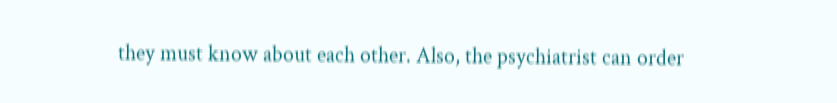they must know about each other. Also, the psychiatrist can order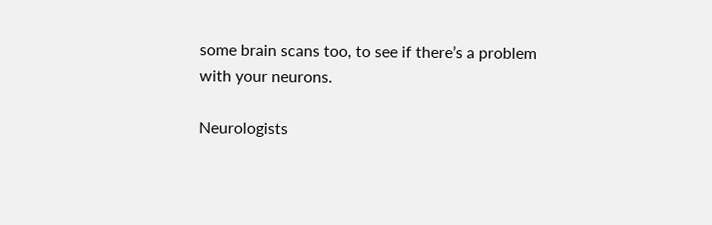some brain scans too, to see if there’s a problem with your neurons.

Neurologists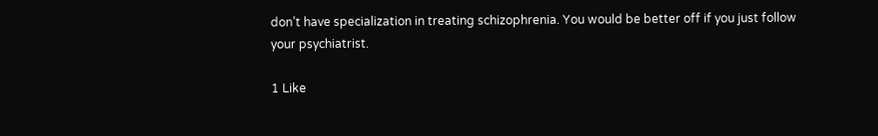don’t have specialization in treating schizophrenia. You would be better off if you just follow your psychiatrist.

1 Like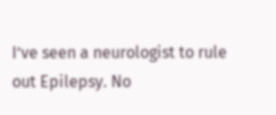I’ve seen a neurologist to rule out Epilepsy. No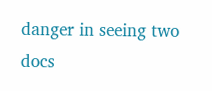danger in seeing two docs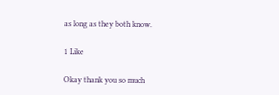as long as they both know.

1 Like

Okay thank you so much